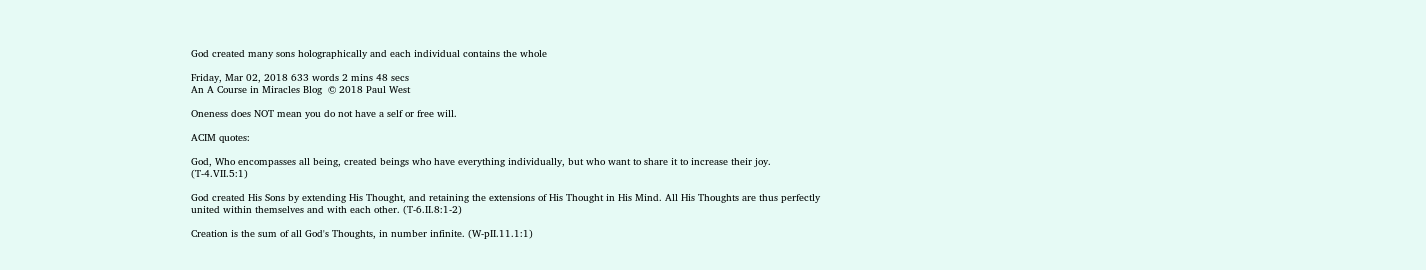God created many sons holographically and each individual contains the whole

Friday, Mar 02, 2018 633 words 2 mins 48 secs
An A Course in Miracles Blog  © 2018 Paul West

Oneness does NOT mean you do not have a self or free will.

ACIM quotes:

God, Who encompasses all being, created beings who have everything individually, but who want to share it to increase their joy. (T-4.VII.5:1)

God created His Sons by extending His Thought, and retaining the extensions of His Thought in His Mind. All His Thoughts are thus perfectly united within themselves and with each other. (T-6.II.8:1-2)

Creation is the sum of all God's Thoughts, in number infinite. (W-pII.11.1:1)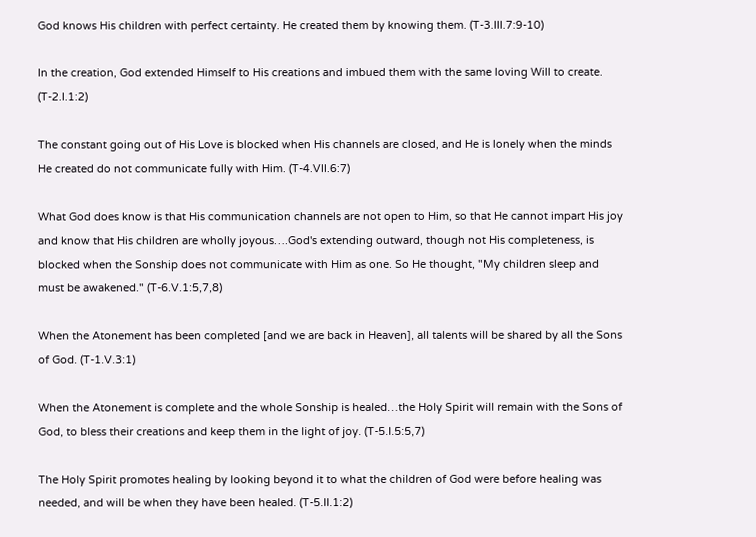God knows His children with perfect certainty. He created them by knowing them. (T-3.III.7:9-10)

In the creation, God extended Himself to His creations and imbued them with the same loving Will to create. (T-2.I.1:2)

The constant going out of His Love is blocked when His channels are closed, and He is lonely when the minds He created do not communicate fully with Him. (T-4.VII.6:7)

What God does know is that His communication channels are not open to Him, so that He cannot impart His joy and know that His children are wholly joyous….God's extending outward, though not His completeness, is blocked when the Sonship does not communicate with Him as one. So He thought, "My children sleep and must be awakened." (T-6.V.1:5,7,8)

When the Atonement has been completed [and we are back in Heaven], all talents will be shared by all the Sons of God. (T-1.V.3:1)

When the Atonement is complete and the whole Sonship is healed…the Holy Spirit will remain with the Sons of God, to bless their creations and keep them in the light of joy. (T-5.I.5:5,7)

The Holy Spirit promotes healing by looking beyond it to what the children of God were before healing was needed, and will be when they have been healed. (T-5.II.1:2)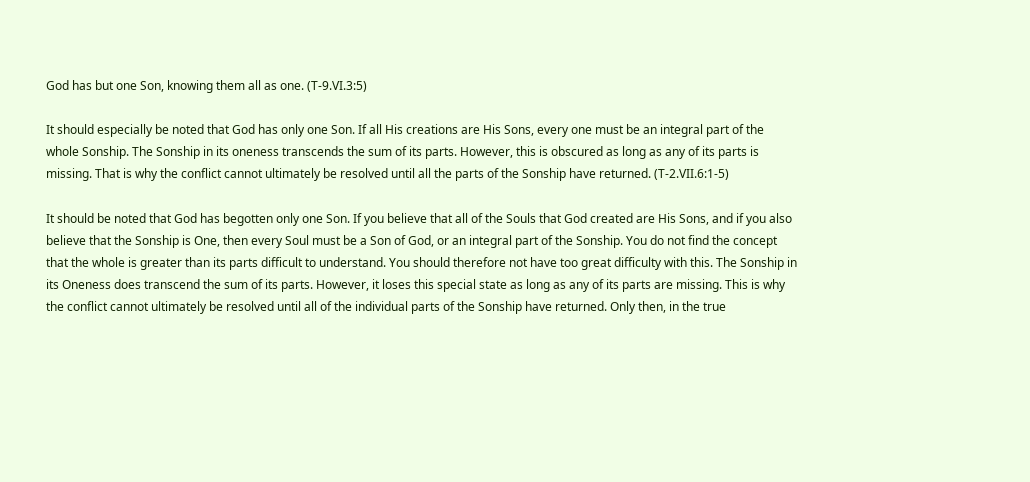God has but one Son, knowing them all as one. (T-9.VI.3:5)

It should especially be noted that God has only one Son. If all His creations are His Sons, every one must be an integral part of the whole Sonship. The Sonship in its oneness transcends the sum of its parts. However, this is obscured as long as any of its parts is missing. That is why the conflict cannot ultimately be resolved until all the parts of the Sonship have returned. (T-2.VII.6:1-5)

It should be noted that God has begotten only one Son. If you believe that all of the Souls that God created are His Sons, and if you also believe that the Sonship is One, then every Soul must be a Son of God, or an integral part of the Sonship. You do not find the concept that the whole is greater than its parts difficult to understand. You should therefore not have too great difficulty with this. The Sonship in its Oneness does transcend the sum of its parts. However, it loses this special state as long as any of its parts are missing. This is why the conflict cannot ultimately be resolved until all of the individual parts of the Sonship have returned. Only then, in the true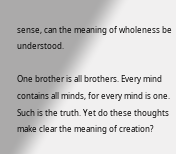sense, can the meaning of wholeness be understood.

One brother is all brothers. Every mind contains all minds, for every mind is one. Such is the truth. Yet do these thoughts make clear the meaning of creation?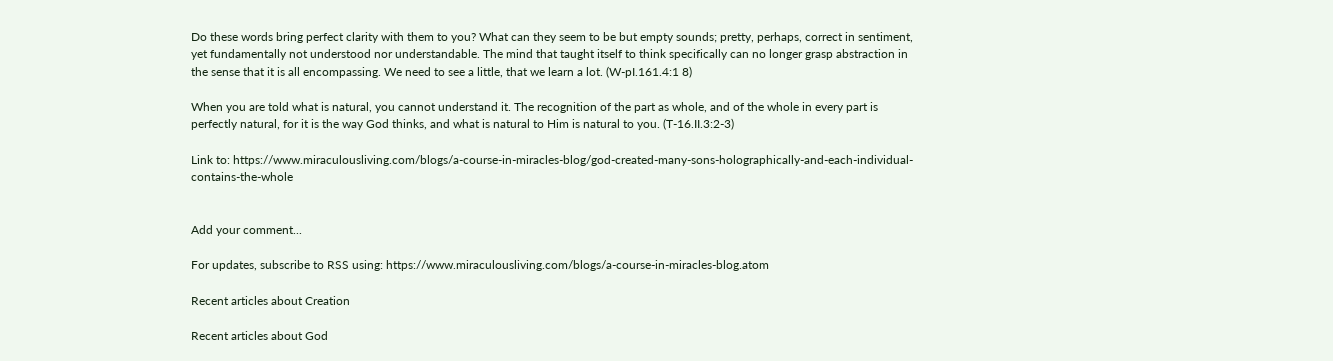Do these words bring perfect clarity with them to you? What can they seem to be but empty sounds; pretty, perhaps, correct in sentiment, yet fundamentally not understood nor understandable. The mind that taught itself to think specifically can no longer grasp abstraction in the sense that it is all encompassing. We need to see a little, that we learn a lot. (W-pI.161.4:1 8)

When you are told what is natural, you cannot understand it. The recognition of the part as whole, and of the whole in every part is perfectly natural, for it is the way God thinks, and what is natural to Him is natural to you. (T-16.II.3:2-3)

Link to: https://www.miraculousliving.com/blogs/a-course-in-miracles-blog/god-created-many-sons-holographically-and-each-individual-contains-the-whole


Add your comment...

For updates, subscribe to RSS using: https://www.miraculousliving.com/blogs/a-course-in-miracles-blog.atom

Recent articles about Creation

Recent articles about God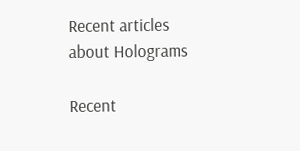Recent articles about Holograms

Recent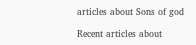articles about Sons of god

Recent articles about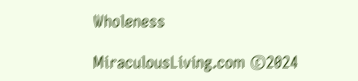Wholeness

MiraculousLiving.com ©2024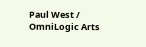Paul West / OmniLogic Arts